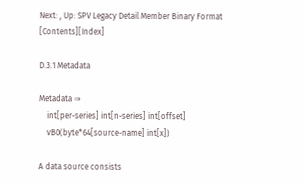Next: , Up: SPV Legacy Detail Member Binary Format   [Contents][Index]

D.3.1 Metadata

Metadata ⇒
    int[per-series] int[n-series] int[offset]
    vB0(byte*64[source-name] int[x])

A data source consists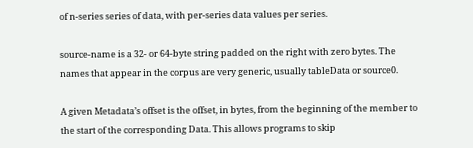of n-series series of data, with per-series data values per series.

source-name is a 32- or 64-byte string padded on the right with zero bytes. The names that appear in the corpus are very generic, usually tableData or source0.

A given Metadata’s offset is the offset, in bytes, from the beginning of the member to the start of the corresponding Data. This allows programs to skip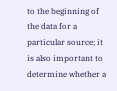to the beginning of the data for a particular source; it is also important to determine whether a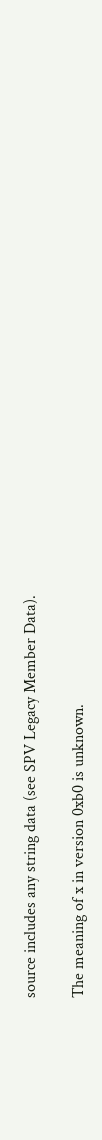source includes any string data (see SPV Legacy Member Data).

The meaning of x in version 0xb0 is unknown.